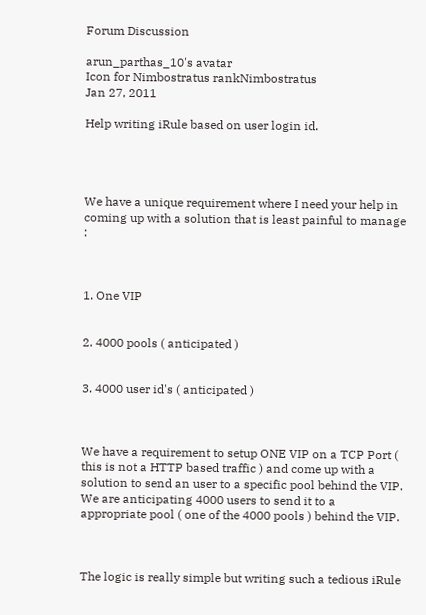Forum Discussion

arun_parthas_10's avatar
Icon for Nimbostratus rankNimbostratus
Jan 27, 2011

Help writing iRule based on user login id.




We have a unique requirement where I need your help in coming up with a solution that is least painful to manage :



1. One VIP


2. 4000 pools ( anticipated )


3. 4000 user id's ( anticipated )



We have a requirement to setup ONE VIP on a TCP Port ( this is not a HTTP based traffic ) and come up with a solution to send an user to a specific pool behind the VIP. We are anticipating 4000 users to send it to a appropriate pool ( one of the 4000 pools ) behind the VIP.



The logic is really simple but writing such a tedious iRule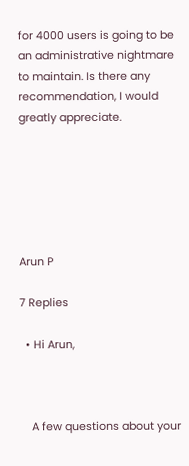for 4000 users is going to be an administrative nightmare to maintain. Is there any recommendation, I would greatly appreciate.






Arun P

7 Replies

  • Hi Arun,



    A few questions about your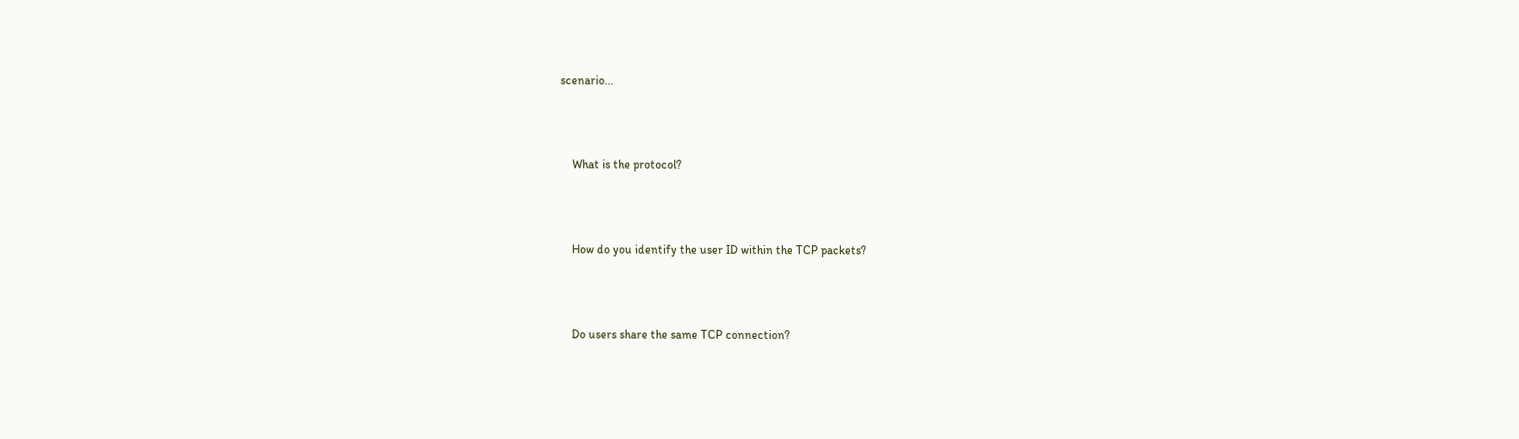scenario...



    What is the protocol?



    How do you identify the user ID within the TCP packets?



    Do users share the same TCP connection?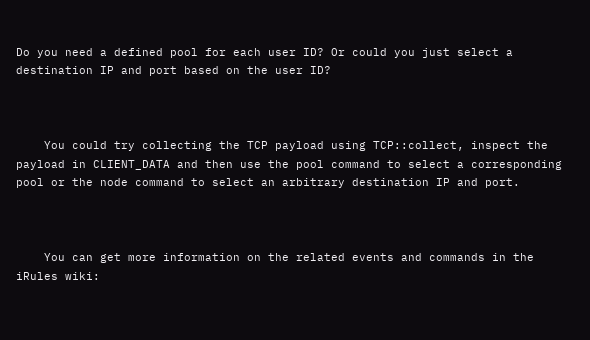Do you need a defined pool for each user ID? Or could you just select a destination IP and port based on the user ID?



    You could try collecting the TCP payload using TCP::collect, inspect the payload in CLIENT_DATA and then use the pool command to select a corresponding pool or the node command to select an arbitrary destination IP and port.



    You can get more information on the related events and commands in the iRules wiki: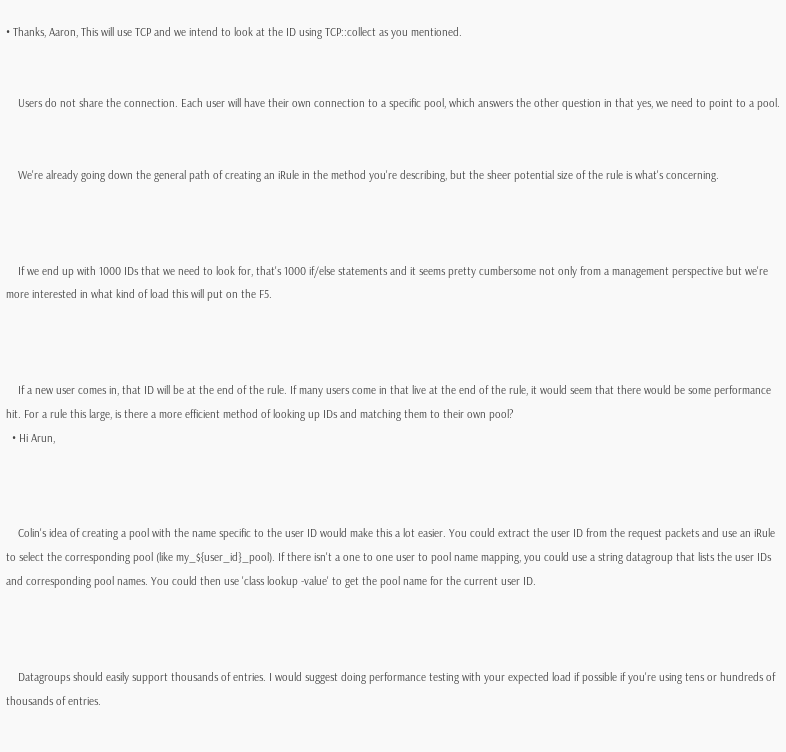• Thanks, Aaron, This will use TCP and we intend to look at the ID using TCP::collect as you mentioned.


    Users do not share the connection. Each user will have their own connection to a specific pool, which answers the other question in that yes, we need to point to a pool.


    We're already going down the general path of creating an iRule in the method you're describing, but the sheer potential size of the rule is what's concerning.



    If we end up with 1000 IDs that we need to look for, that's 1000 if/else statements and it seems pretty cumbersome not only from a management perspective but we're more interested in what kind of load this will put on the F5.



    If a new user comes in, that ID will be at the end of the rule. If many users come in that live at the end of the rule, it would seem that there would be some performance hit. For a rule this large, is there a more efficient method of looking up IDs and matching them to their own pool?
  • Hi Arun,



    Colin's idea of creating a pool with the name specific to the user ID would make this a lot easier. You could extract the user ID from the request packets and use an iRule to select the corresponding pool (like my_${user_id}_pool). If there isn't a one to one user to pool name mapping, you could use a string datagroup that lists the user IDs and corresponding pool names. You could then use 'class lookup -value' to get the pool name for the current user ID.



    Datagroups should easily support thousands of entries. I would suggest doing performance testing with your expected load if possible if you're using tens or hundreds of thousands of entries.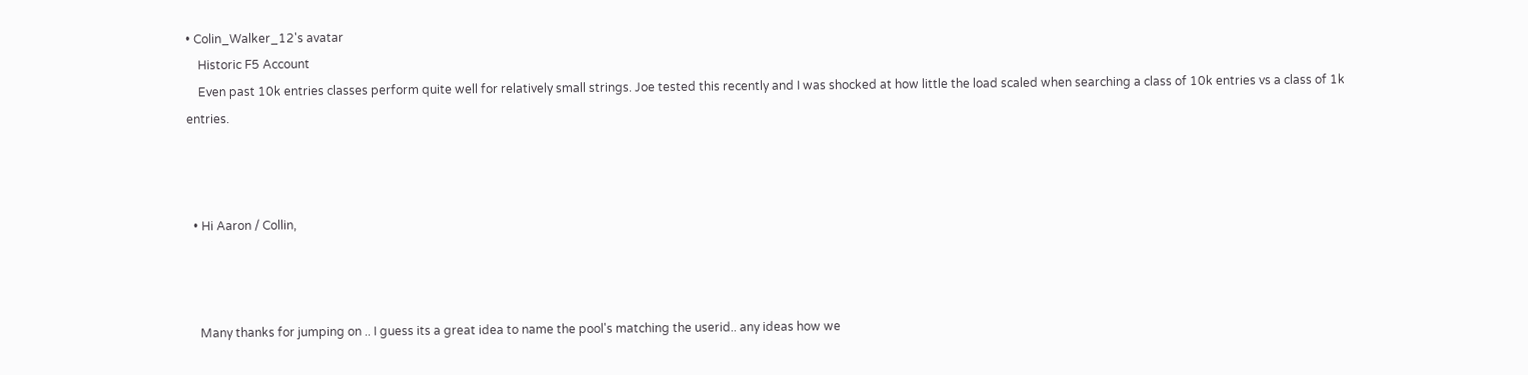• Colin_Walker_12's avatar
    Historic F5 Account
    Even past 10k entries classes perform quite well for relatively small strings. Joe tested this recently and I was shocked at how little the load scaled when searching a class of 10k entries vs a class of 1k entries.



  • Hi Aaron / Collin,



    Many thanks for jumping on .. I guess its a great idea to name the pool's matching the userid.. any ideas how we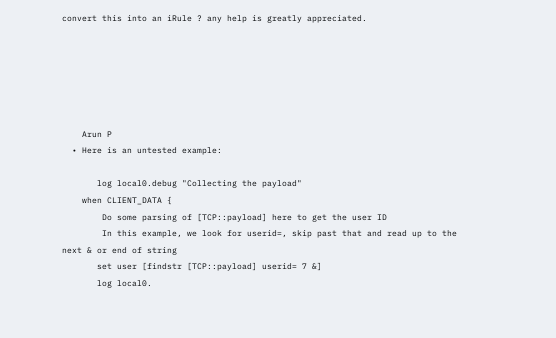convert this into an iRule ? any help is greatly appreciated.






    Arun P
  • Here is an untested example:

       log local0.debug "Collecting the payload"
    when CLIENT_DATA {
        Do some parsing of [TCP::payload] here to get the user ID
        In this example, we look for userid=, skip past that and read up to the next & or end of string
       set user [findstr [TCP::payload] userid= 7 &]
       log local0.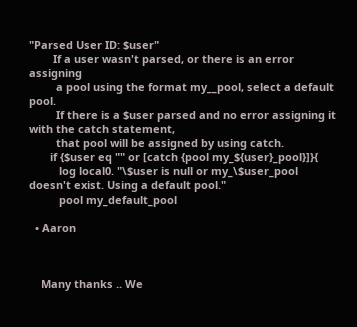"Parsed User ID: $user"
        If a user wasn't parsed, or there is an error assigning
         a pool using the format my__pool, select a default pool.
         If there is a $user parsed and no error assigning it with the catch statement,
         that pool will be assigned by using catch.
       if {$user eq "" or [catch {pool my_${user}_pool}]}{
          log local0. "\$user is null or my_\$user_pool doesn't exist. Using a default pool."
          pool my_default_pool

  • Aaron



    Many thanks .. We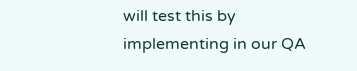will test this by implementing in our QA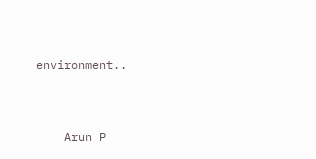environment..



    Arun P